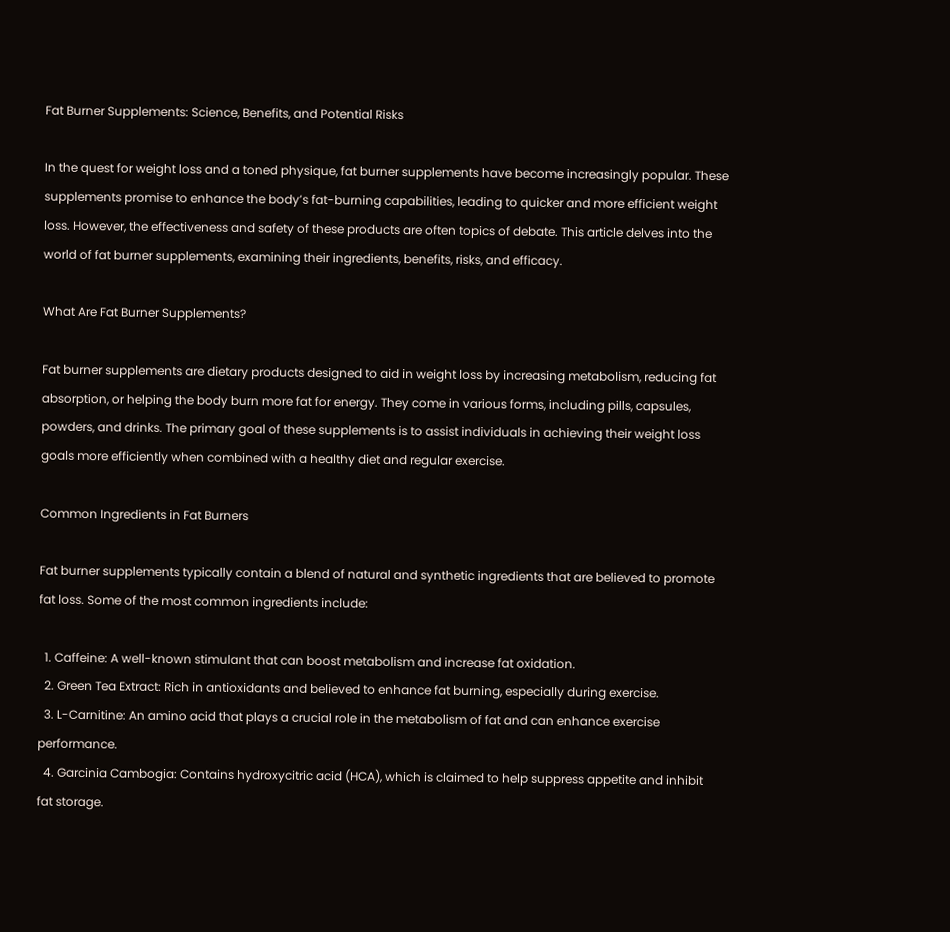Fat Burner Supplements: Science, Benefits, and Potential Risks

In the quest for weight loss and a toned physique, fat burner supplements have become increasingly popular. These supplements promise to enhance the body’s fat-burning capabilities, leading to quicker and more efficient weight loss. However, the effectiveness and safety of these products are often topics of debate. This article delves into the world of fat burner supplements, examining their ingredients, benefits, risks, and efficacy.

What Are Fat Burner Supplements?

Fat burner supplements are dietary products designed to aid in weight loss by increasing metabolism, reducing fat absorption, or helping the body burn more fat for energy. They come in various forms, including pills, capsules, powders, and drinks. The primary goal of these supplements is to assist individuals in achieving their weight loss goals more efficiently when combined with a healthy diet and regular exercise.

Common Ingredients in Fat Burners

Fat burner supplements typically contain a blend of natural and synthetic ingredients that are believed to promote fat loss. Some of the most common ingredients include:

  1. Caffeine: A well-known stimulant that can boost metabolism and increase fat oxidation.
  2. Green Tea Extract: Rich in antioxidants and believed to enhance fat burning, especially during exercise.
  3. L-Carnitine: An amino acid that plays a crucial role in the metabolism of fat and can enhance exercise performance.
  4. Garcinia Cambogia: Contains hydroxycitric acid (HCA), which is claimed to help suppress appetite and inhibit fat storage.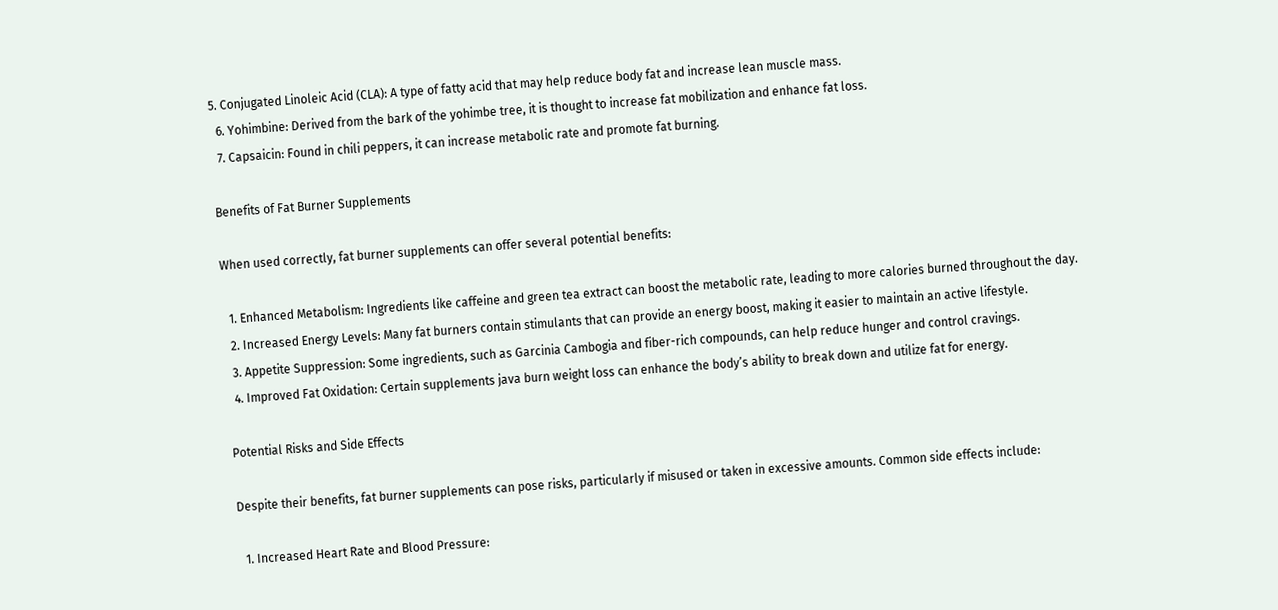5. Conjugated Linoleic Acid (CLA): A type of fatty acid that may help reduce body fat and increase lean muscle mass.
  6. Yohimbine: Derived from the bark of the yohimbe tree, it is thought to increase fat mobilization and enhance fat loss.
  7. Capsaicin: Found in chili peppers, it can increase metabolic rate and promote fat burning.

Benefits of Fat Burner Supplements

When used correctly, fat burner supplements can offer several potential benefits:

  1. Enhanced Metabolism: Ingredients like caffeine and green tea extract can boost the metabolic rate, leading to more calories burned throughout the day.
  2. Increased Energy Levels: Many fat burners contain stimulants that can provide an energy boost, making it easier to maintain an active lifestyle.
  3. Appetite Suppression: Some ingredients, such as Garcinia Cambogia and fiber-rich compounds, can help reduce hunger and control cravings.
  4. Improved Fat Oxidation: Certain supplements java burn weight loss can enhance the body’s ability to break down and utilize fat for energy.

Potential Risks and Side Effects

Despite their benefits, fat burner supplements can pose risks, particularly if misused or taken in excessive amounts. Common side effects include:

  1. Increased Heart Rate and Blood Pressure: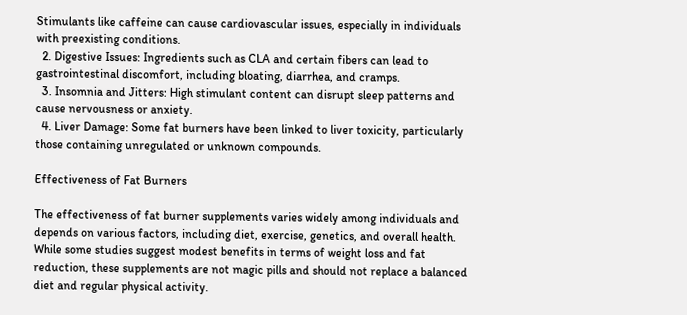Stimulants like caffeine can cause cardiovascular issues, especially in individuals with preexisting conditions.
  2. Digestive Issues: Ingredients such as CLA and certain fibers can lead to gastrointestinal discomfort, including bloating, diarrhea, and cramps.
  3. Insomnia and Jitters: High stimulant content can disrupt sleep patterns and cause nervousness or anxiety.
  4. Liver Damage: Some fat burners have been linked to liver toxicity, particularly those containing unregulated or unknown compounds.

Effectiveness of Fat Burners

The effectiveness of fat burner supplements varies widely among individuals and depends on various factors, including diet, exercise, genetics, and overall health. While some studies suggest modest benefits in terms of weight loss and fat reduction, these supplements are not magic pills and should not replace a balanced diet and regular physical activity.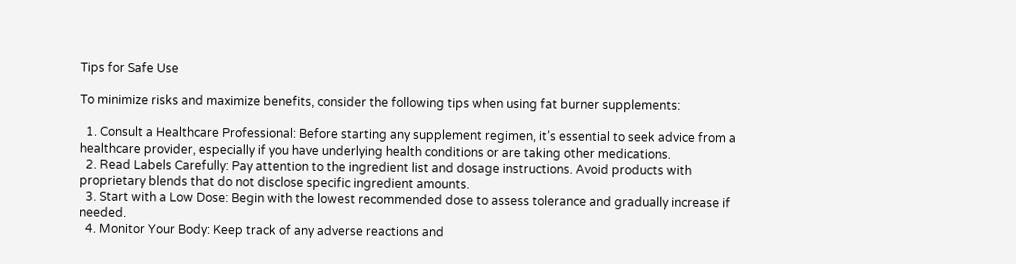Tips for Safe Use

To minimize risks and maximize benefits, consider the following tips when using fat burner supplements:

  1. Consult a Healthcare Professional: Before starting any supplement regimen, it’s essential to seek advice from a healthcare provider, especially if you have underlying health conditions or are taking other medications.
  2. Read Labels Carefully: Pay attention to the ingredient list and dosage instructions. Avoid products with proprietary blends that do not disclose specific ingredient amounts.
  3. Start with a Low Dose: Begin with the lowest recommended dose to assess tolerance and gradually increase if needed.
  4. Monitor Your Body: Keep track of any adverse reactions and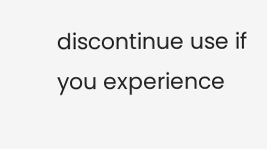discontinue use if you experience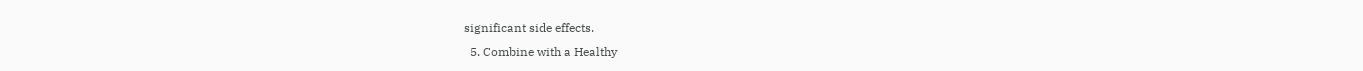significant side effects.
  5. Combine with a Healthy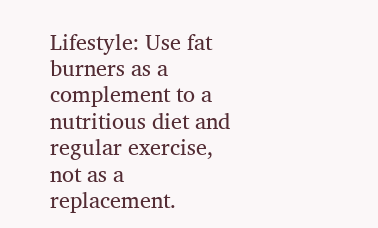Lifestyle: Use fat burners as a complement to a nutritious diet and regular exercise, not as a replacement.